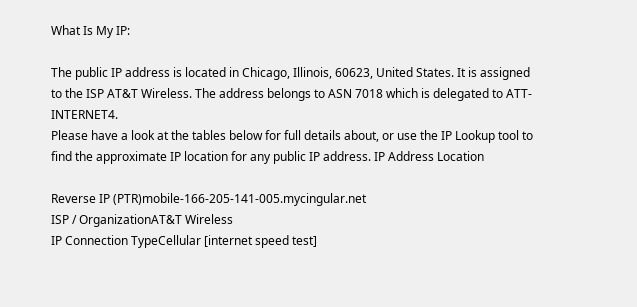What Is My IP:

The public IP address is located in Chicago, Illinois, 60623, United States. It is assigned to the ISP AT&T Wireless. The address belongs to ASN 7018 which is delegated to ATT-INTERNET4.
Please have a look at the tables below for full details about, or use the IP Lookup tool to find the approximate IP location for any public IP address. IP Address Location

Reverse IP (PTR)mobile-166-205-141-005.mycingular.net
ISP / OrganizationAT&T Wireless
IP Connection TypeCellular [internet speed test]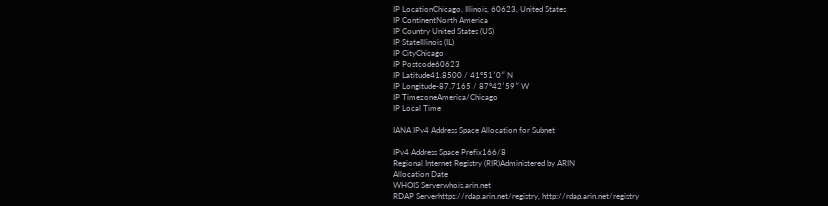IP LocationChicago, Illinois, 60623, United States
IP ContinentNorth America
IP Country United States (US)
IP StateIllinois (IL)
IP CityChicago
IP Postcode60623
IP Latitude41.8500 / 41°51′0″ N
IP Longitude-87.7165 / 87°42′59″ W
IP TimezoneAmerica/Chicago
IP Local Time

IANA IPv4 Address Space Allocation for Subnet

IPv4 Address Space Prefix166/8
Regional Internet Registry (RIR)Administered by ARIN
Allocation Date
WHOIS Serverwhois.arin.net
RDAP Serverhttps://rdap.arin.net/registry, http://rdap.arin.net/registry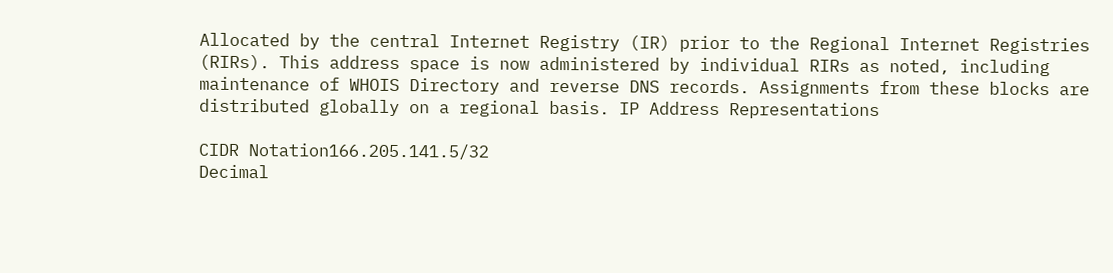Allocated by the central Internet Registry (IR) prior to the Regional Internet Registries (RIRs). This address space is now administered by individual RIRs as noted, including maintenance of WHOIS Directory and reverse DNS records. Assignments from these blocks are distributed globally on a regional basis. IP Address Representations

CIDR Notation166.205.141.5/32
Decimal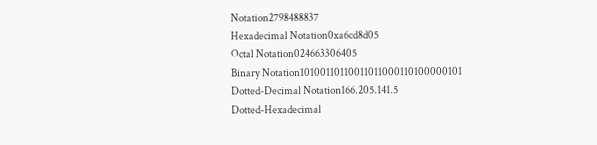Notation2798488837
Hexadecimal Notation0xa6cd8d05
Octal Notation024663306405
Binary Notation10100110110011011000110100000101
Dotted-Decimal Notation166.205.141.5
Dotted-Hexadecimal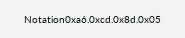Notation0xa6.0xcd.0x8d.0x05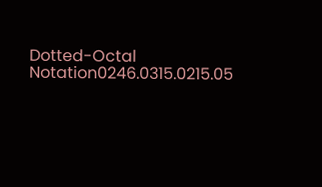Dotted-Octal Notation0246.0315.0215.05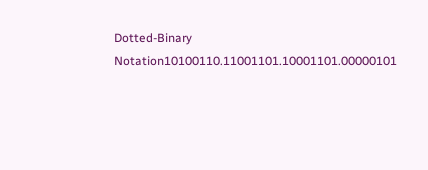Dotted-Binary Notation10100110.11001101.10001101.00000101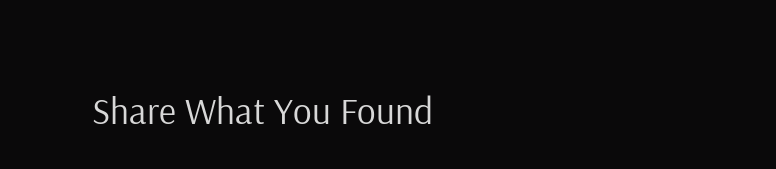Share What You Found